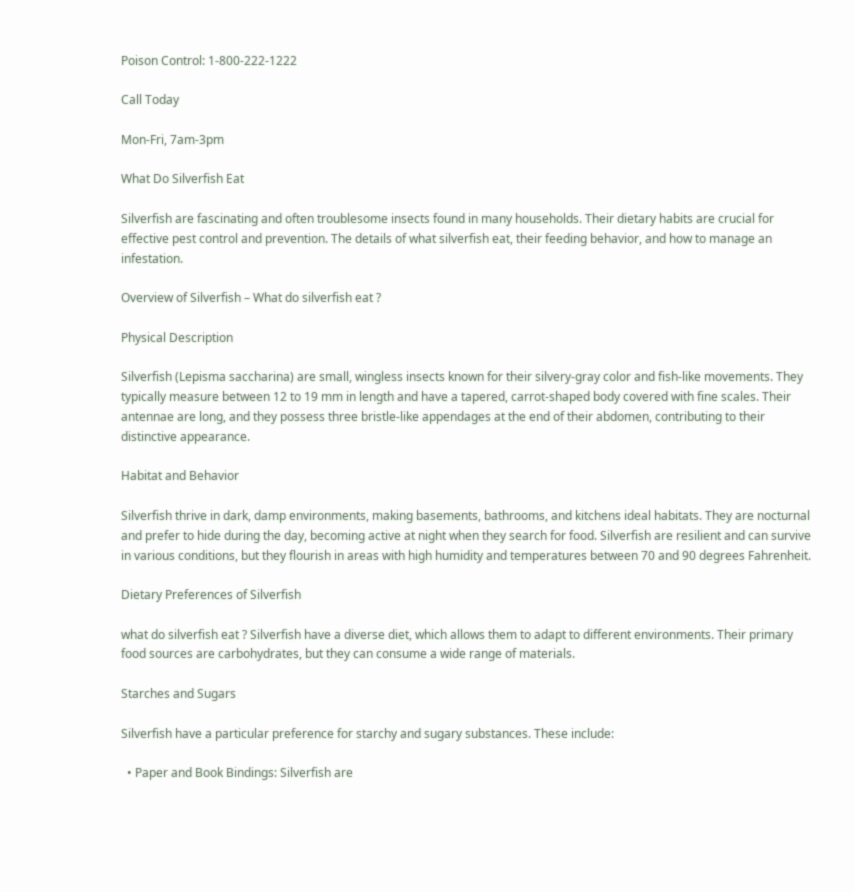Poison Control: 1-800-222-1222

Call Today

Mon-Fri, 7am-3pm

What Do Silverfish Eat

Silverfish are fascinating and often troublesome insects found in many households. Their dietary habits are crucial for effective pest control and prevention. The details of what silverfish eat, their feeding behavior, and how to manage an infestation.

Overview of Silverfish – What do silverfish eat ?

Physical Description

Silverfish (Lepisma saccharina) are small, wingless insects known for their silvery-gray color and fish-like movements. They typically measure between 12 to 19 mm in length and have a tapered, carrot-shaped body covered with fine scales. Their antennae are long, and they possess three bristle-like appendages at the end of their abdomen, contributing to their distinctive appearance.

Habitat and Behavior

Silverfish thrive in dark, damp environments, making basements, bathrooms, and kitchens ideal habitats. They are nocturnal and prefer to hide during the day, becoming active at night when they search for food. Silverfish are resilient and can survive in various conditions, but they flourish in areas with high humidity and temperatures between 70 and 90 degrees Fahrenheit.

Dietary Preferences of Silverfish

what do silverfish eat ? Silverfish have a diverse diet, which allows them to adapt to different environments. Their primary food sources are carbohydrates, but they can consume a wide range of materials.

Starches and Sugars

Silverfish have a particular preference for starchy and sugary substances. These include:

  • Paper and Book Bindings: Silverfish are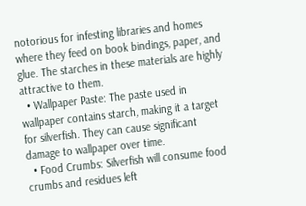notorious for infesting libraries and homes where they feed on book bindings, paper, and glue. The starches in these materials are highly attractive to them.
  • Wallpaper Paste: The paste used in wallpaper contains starch, making it a target for silverfish. They can cause significant damage to wallpaper over time.
  • Food Crumbs: Silverfish will consume food crumbs and residues left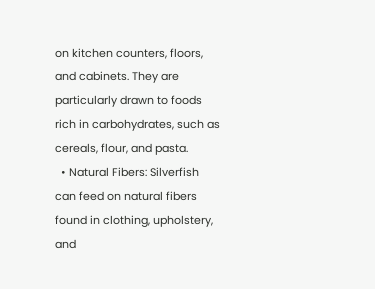on kitchen counters, floors, and cabinets. They are particularly drawn to foods rich in carbohydrates, such as cereals, flour, and pasta.
  • Natural Fibers: Silverfish can feed on natural fibers found in clothing, upholstery, and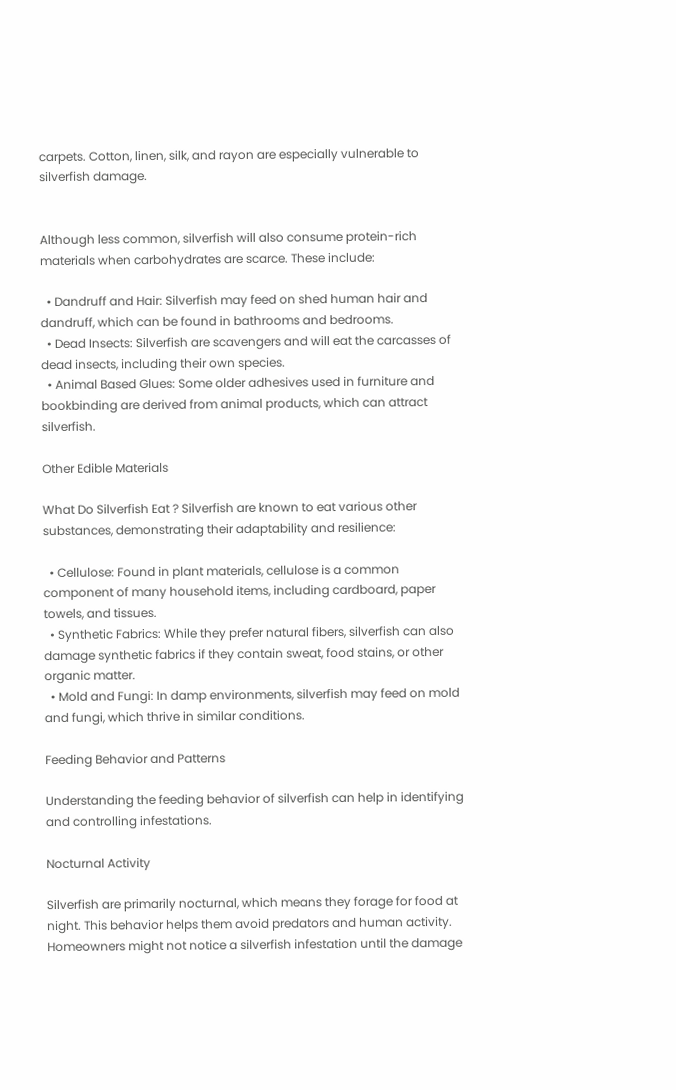carpets. Cotton, linen, silk, and rayon are especially vulnerable to silverfish damage.


Although less common, silverfish will also consume protein-rich materials when carbohydrates are scarce. These include:

  • Dandruff and Hair: Silverfish may feed on shed human hair and dandruff, which can be found in bathrooms and bedrooms.
  • Dead Insects: Silverfish are scavengers and will eat the carcasses of dead insects, including their own species.
  • Animal Based Glues: Some older adhesives used in furniture and bookbinding are derived from animal products, which can attract silverfish.

Other Edible Materials

What Do Silverfish Eat ? Silverfish are known to eat various other substances, demonstrating their adaptability and resilience:

  • Cellulose: Found in plant materials, cellulose is a common component of many household items, including cardboard, paper towels, and tissues.
  • Synthetic Fabrics: While they prefer natural fibers, silverfish can also damage synthetic fabrics if they contain sweat, food stains, or other organic matter.
  • Mold and Fungi: In damp environments, silverfish may feed on mold and fungi, which thrive in similar conditions.

Feeding Behavior and Patterns

Understanding the feeding behavior of silverfish can help in identifying and controlling infestations.

Nocturnal Activity

Silverfish are primarily nocturnal, which means they forage for food at night. This behavior helps them avoid predators and human activity. Homeowners might not notice a silverfish infestation until the damage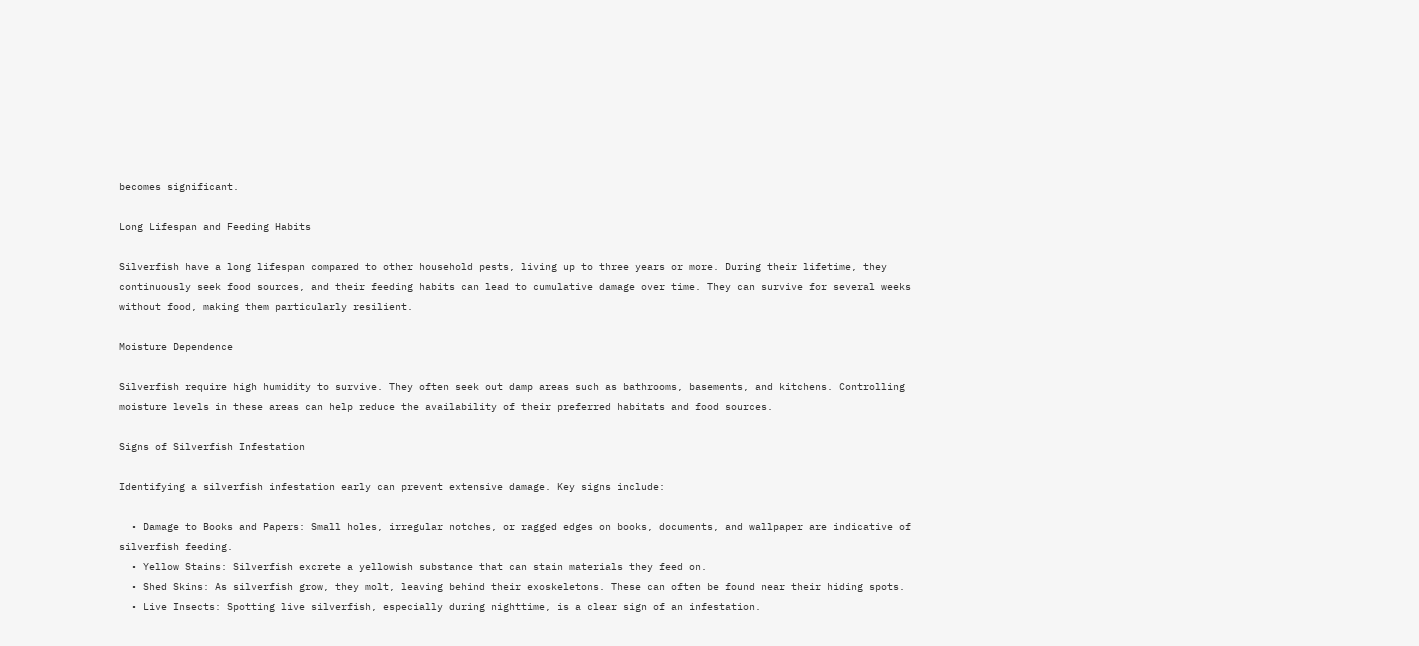becomes significant.

Long Lifespan and Feeding Habits

Silverfish have a long lifespan compared to other household pests, living up to three years or more. During their lifetime, they continuously seek food sources, and their feeding habits can lead to cumulative damage over time. They can survive for several weeks without food, making them particularly resilient.

Moisture Dependence

Silverfish require high humidity to survive. They often seek out damp areas such as bathrooms, basements, and kitchens. Controlling moisture levels in these areas can help reduce the availability of their preferred habitats and food sources.

Signs of Silverfish Infestation

Identifying a silverfish infestation early can prevent extensive damage. Key signs include:

  • Damage to Books and Papers: Small holes, irregular notches, or ragged edges on books, documents, and wallpaper are indicative of silverfish feeding.
  • Yellow Stains: Silverfish excrete a yellowish substance that can stain materials they feed on.
  • Shed Skins: As silverfish grow, they molt, leaving behind their exoskeletons. These can often be found near their hiding spots.
  • Live Insects: Spotting live silverfish, especially during nighttime, is a clear sign of an infestation.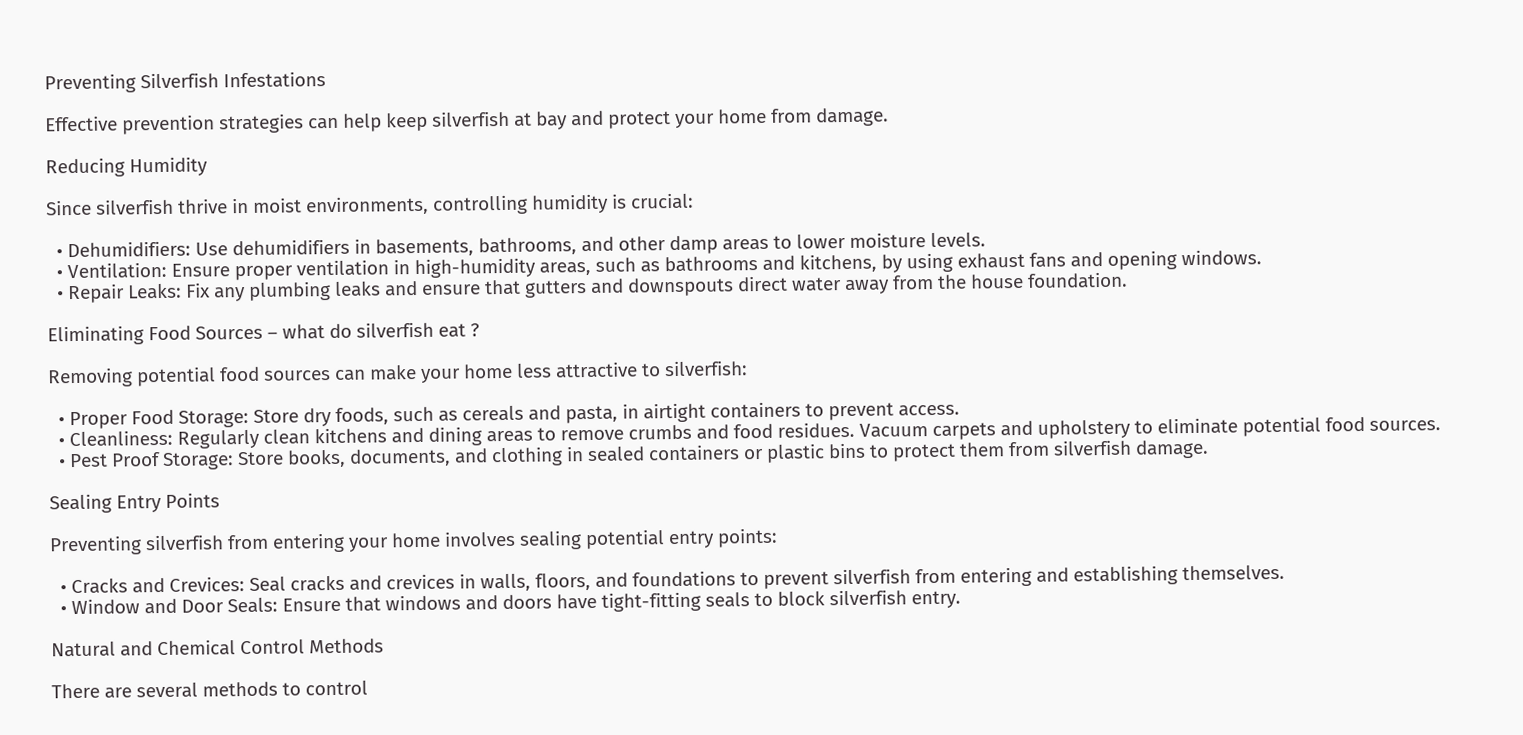Preventing Silverfish Infestations

Effective prevention strategies can help keep silverfish at bay and protect your home from damage.

Reducing Humidity

Since silverfish thrive in moist environments, controlling humidity is crucial:

  • Dehumidifiers: Use dehumidifiers in basements, bathrooms, and other damp areas to lower moisture levels.
  • Ventilation: Ensure proper ventilation in high-humidity areas, such as bathrooms and kitchens, by using exhaust fans and opening windows.
  • Repair Leaks: Fix any plumbing leaks and ensure that gutters and downspouts direct water away from the house foundation.

Eliminating Food Sources – what do silverfish eat ?

Removing potential food sources can make your home less attractive to silverfish:

  • Proper Food Storage: Store dry foods, such as cereals and pasta, in airtight containers to prevent access.
  • Cleanliness: Regularly clean kitchens and dining areas to remove crumbs and food residues. Vacuum carpets and upholstery to eliminate potential food sources.
  • Pest Proof Storage: Store books, documents, and clothing in sealed containers or plastic bins to protect them from silverfish damage.

Sealing Entry Points

Preventing silverfish from entering your home involves sealing potential entry points:

  • Cracks and Crevices: Seal cracks and crevices in walls, floors, and foundations to prevent silverfish from entering and establishing themselves.
  • Window and Door Seals: Ensure that windows and doors have tight-fitting seals to block silverfish entry.

Natural and Chemical Control Methods

There are several methods to control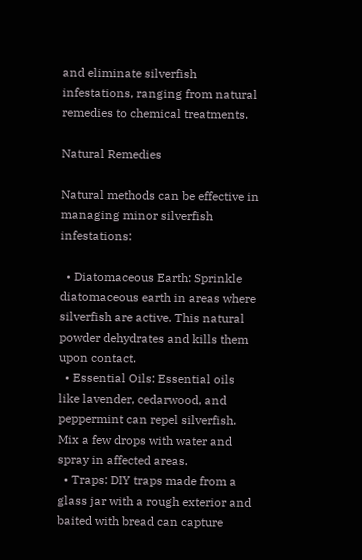and eliminate silverfish infestations, ranging from natural remedies to chemical treatments.

Natural Remedies

Natural methods can be effective in managing minor silverfish infestations:

  • Diatomaceous Earth: Sprinkle diatomaceous earth in areas where silverfish are active. This natural powder dehydrates and kills them upon contact.
  • Essential Oils: Essential oils like lavender, cedarwood, and peppermint can repel silverfish. Mix a few drops with water and spray in affected areas.
  • Traps: DIY traps made from a glass jar with a rough exterior and baited with bread can capture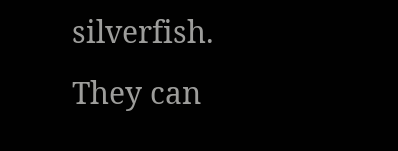silverfish. They can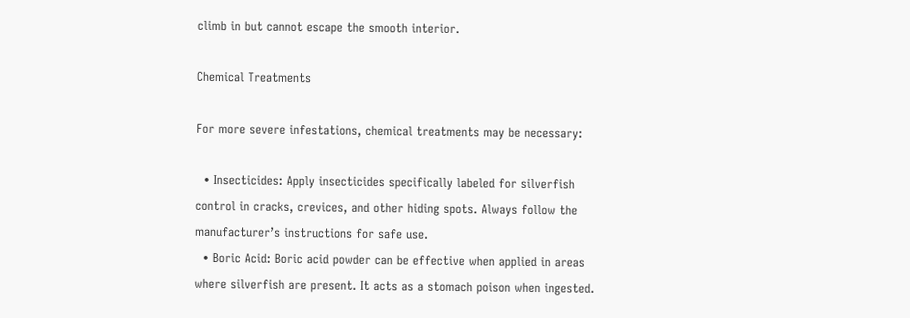climb in but cannot escape the smooth interior.

Chemical Treatments

For more severe infestations, chemical treatments may be necessary:

  • Insecticides: Apply insecticides specifically labeled for silverfish control in cracks, crevices, and other hiding spots. Always follow the manufacturer’s instructions for safe use.
  • Boric Acid: Boric acid powder can be effective when applied in areas where silverfish are present. It acts as a stomach poison when ingested.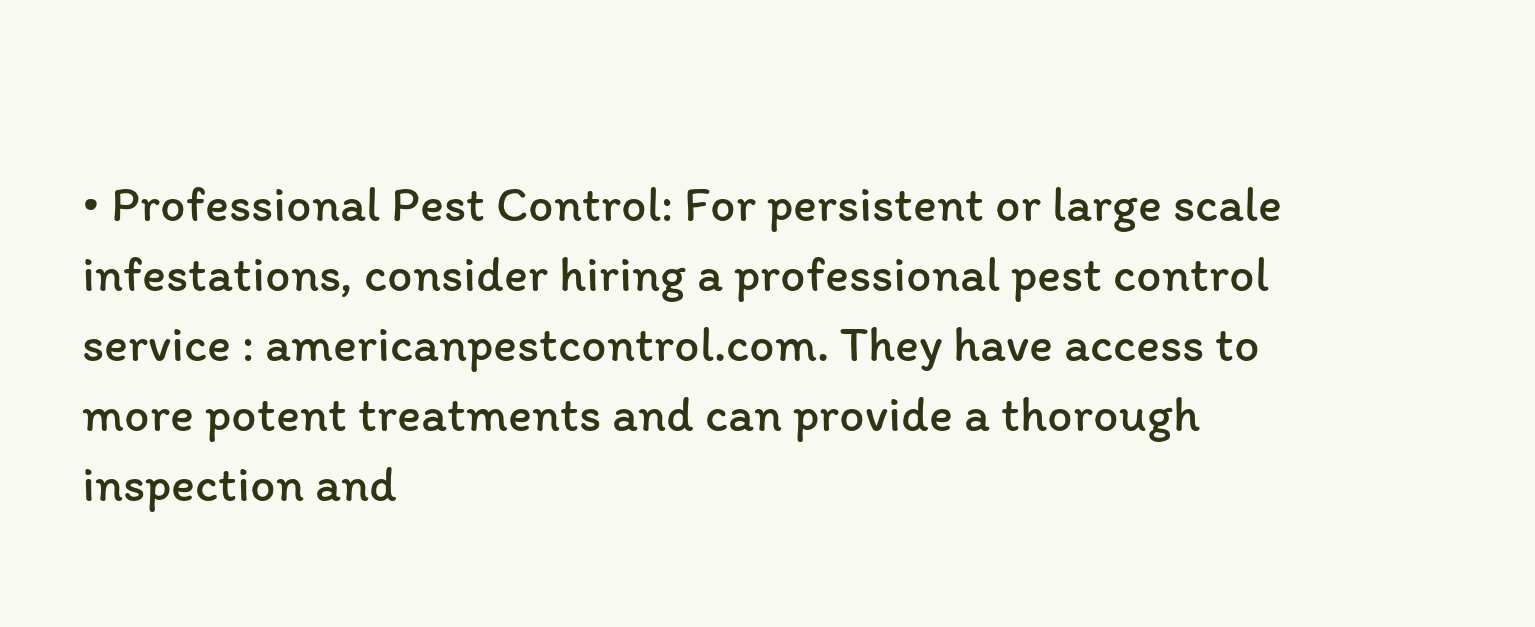• Professional Pest Control: For persistent or large scale infestations, consider hiring a professional pest control service : americanpestcontrol.com. They have access to more potent treatments and can provide a thorough inspection and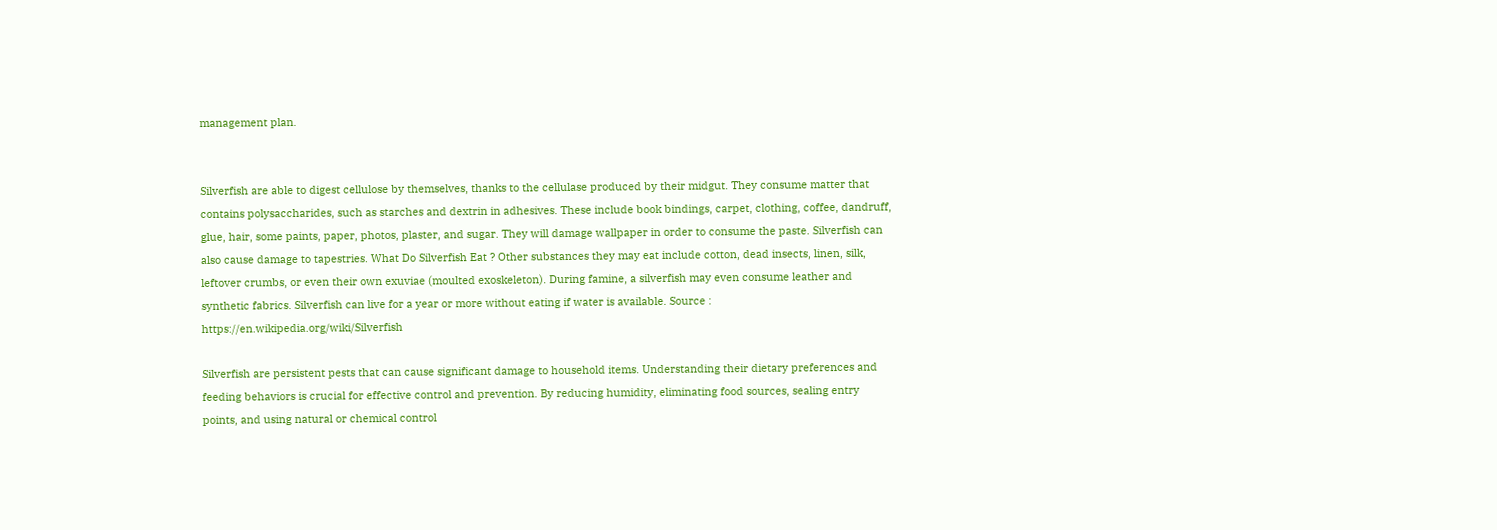management plan.


Silverfish are able to digest cellulose by themselves, thanks to the cellulase produced by their midgut. They consume matter that contains polysaccharides, such as starches and dextrin in adhesives. These include book bindings, carpet, clothing, coffee, dandruff, glue, hair, some paints, paper, photos, plaster, and sugar. They will damage wallpaper in order to consume the paste. Silverfish can also cause damage to tapestries. What Do Silverfish Eat ? Other substances they may eat include cotton, dead insects, linen, silk, leftover crumbs, or even their own exuviae (moulted exoskeleton). During famine, a silverfish may even consume leather and synthetic fabrics. Silverfish can live for a year or more without eating if water is available. Source : https://en.wikipedia.org/wiki/Silverfish

Silverfish are persistent pests that can cause significant damage to household items. Understanding their dietary preferences and feeding behaviors is crucial for effective control and prevention. By reducing humidity, eliminating food sources, sealing entry points, and using natural or chemical control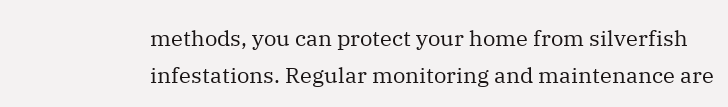methods, you can protect your home from silverfish infestations. Regular monitoring and maintenance are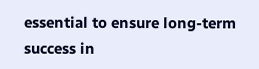essential to ensure long-term success in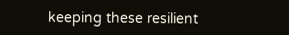keeping these resilient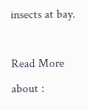insects at bay.

Read More about :